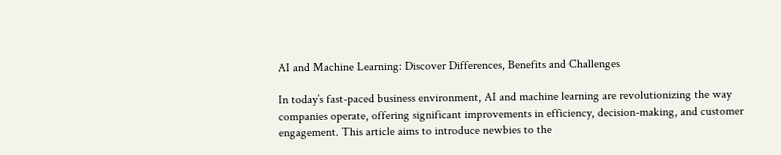AI and Machine Learning: Discover Differences, Benefits and Challenges

In today’s fast-paced business environment, AI and machine learning are revolutionizing the way companies operate, offering significant improvements in efficiency, decision-making, and customer engagement. This article aims to introduce newbies to the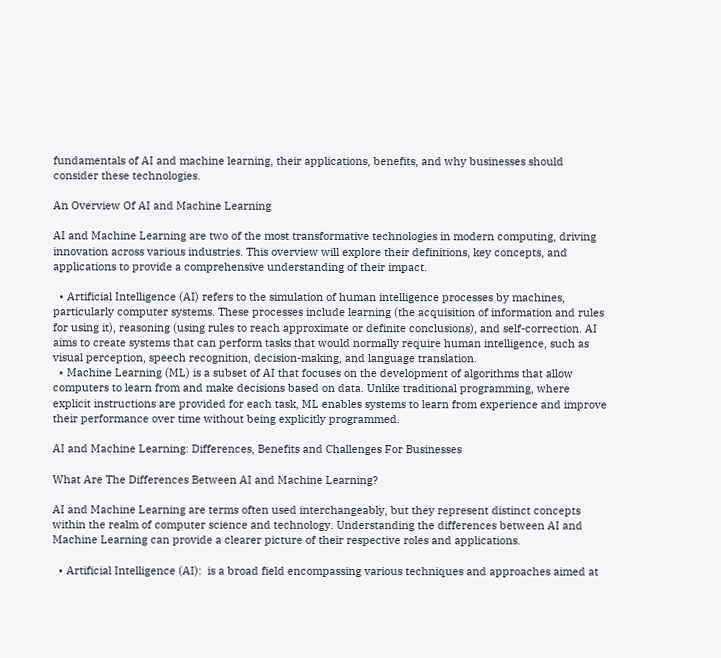fundamentals of AI and machine learning, their applications, benefits, and why businesses should consider these technologies.

An Overview Of AI and Machine Learning

AI and Machine Learning are two of the most transformative technologies in modern computing, driving innovation across various industries. This overview will explore their definitions, key concepts, and applications to provide a comprehensive understanding of their impact.

  • Artificial Intelligence (AI) refers to the simulation of human intelligence processes by machines, particularly computer systems. These processes include learning (the acquisition of information and rules for using it), reasoning (using rules to reach approximate or definite conclusions), and self-correction. AI aims to create systems that can perform tasks that would normally require human intelligence, such as visual perception, speech recognition, decision-making, and language translation.
  • Machine Learning (ML) is a subset of AI that focuses on the development of algorithms that allow computers to learn from and make decisions based on data. Unlike traditional programming, where explicit instructions are provided for each task, ML enables systems to learn from experience and improve their performance over time without being explicitly programmed.

AI and Machine Learning: Differences, Benefits and Challenges For Businesses

What Are The Differences Between AI and Machine Learning?

AI and Machine Learning are terms often used interchangeably, but they represent distinct concepts within the realm of computer science and technology. Understanding the differences between AI and Machine Learning can provide a clearer picture of their respective roles and applications.

  • Artificial Intelligence (AI):  is a broad field encompassing various techniques and approaches aimed at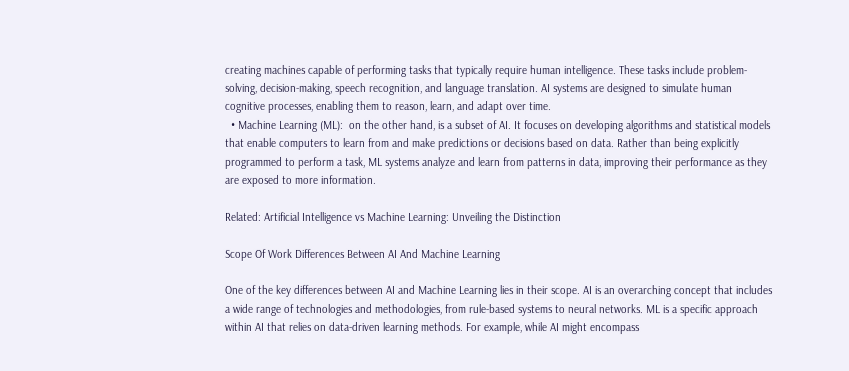creating machines capable of performing tasks that typically require human intelligence. These tasks include problem-solving, decision-making, speech recognition, and language translation. AI systems are designed to simulate human cognitive processes, enabling them to reason, learn, and adapt over time.
  • Machine Learning (ML):  on the other hand, is a subset of AI. It focuses on developing algorithms and statistical models that enable computers to learn from and make predictions or decisions based on data. Rather than being explicitly programmed to perform a task, ML systems analyze and learn from patterns in data, improving their performance as they are exposed to more information.

Related: Artificial Intelligence vs Machine Learning: Unveiling the Distinction

Scope Of Work Differences Between AI And Machine Learning

One of the key differences between AI and Machine Learning lies in their scope. AI is an overarching concept that includes a wide range of technologies and methodologies, from rule-based systems to neural networks. ML is a specific approach within AI that relies on data-driven learning methods. For example, while AI might encompass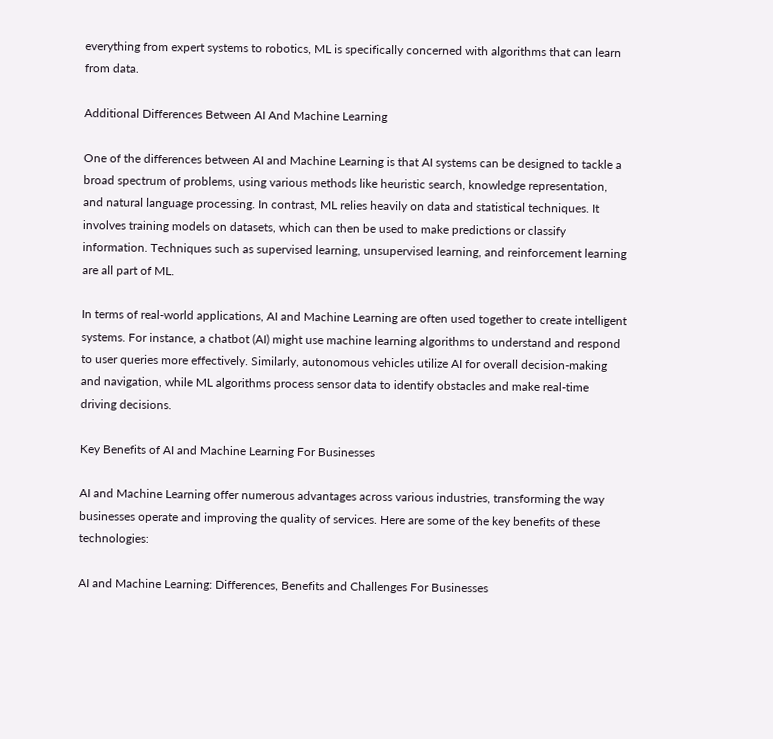everything from expert systems to robotics, ML is specifically concerned with algorithms that can learn from data.

Additional Differences Between AI And Machine Learning

One of the differences between AI and Machine Learning is that AI systems can be designed to tackle a broad spectrum of problems, using various methods like heuristic search, knowledge representation, and natural language processing. In contrast, ML relies heavily on data and statistical techniques. It involves training models on datasets, which can then be used to make predictions or classify information. Techniques such as supervised learning, unsupervised learning, and reinforcement learning are all part of ML.

In terms of real-world applications, AI and Machine Learning are often used together to create intelligent systems. For instance, a chatbot (AI) might use machine learning algorithms to understand and respond to user queries more effectively. Similarly, autonomous vehicles utilize AI for overall decision-making and navigation, while ML algorithms process sensor data to identify obstacles and make real-time driving decisions.

Key Benefits of AI and Machine Learning For Businesses

AI and Machine Learning offer numerous advantages across various industries, transforming the way businesses operate and improving the quality of services. Here are some of the key benefits of these technologies:

AI and Machine Learning: Differences, Benefits and Challenges For Businesses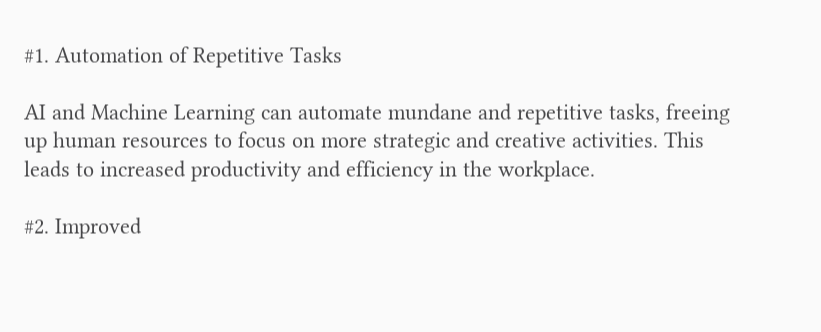#1. Automation of Repetitive Tasks

AI and Machine Learning can automate mundane and repetitive tasks, freeing up human resources to focus on more strategic and creative activities. This leads to increased productivity and efficiency in the workplace.

#2. Improved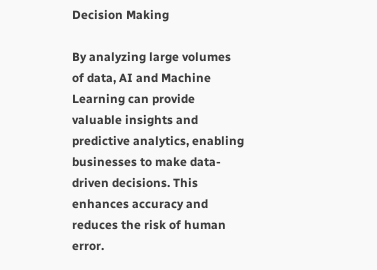Decision Making

By analyzing large volumes of data, AI and Machine Learning can provide valuable insights and predictive analytics, enabling businesses to make data-driven decisions. This enhances accuracy and reduces the risk of human error.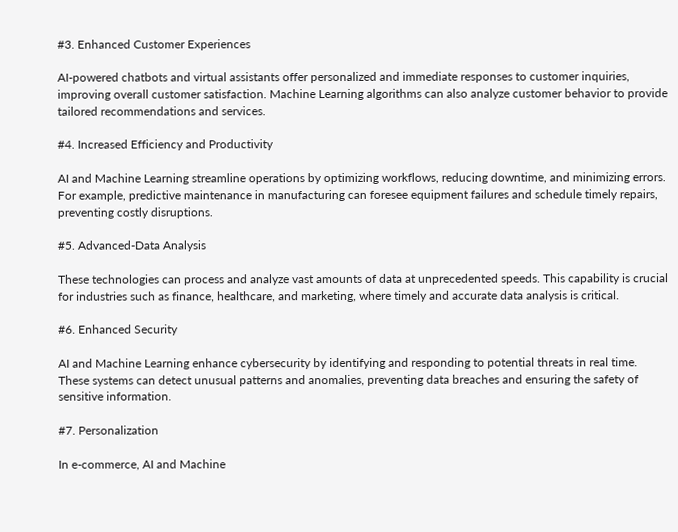#3. Enhanced Customer Experiences

AI-powered chatbots and virtual assistants offer personalized and immediate responses to customer inquiries, improving overall customer satisfaction. Machine Learning algorithms can also analyze customer behavior to provide tailored recommendations and services.

#4. Increased Efficiency and Productivity

AI and Machine Learning streamline operations by optimizing workflows, reducing downtime, and minimizing errors. For example, predictive maintenance in manufacturing can foresee equipment failures and schedule timely repairs, preventing costly disruptions.

#5. Advanced-Data Analysis

These technologies can process and analyze vast amounts of data at unprecedented speeds. This capability is crucial for industries such as finance, healthcare, and marketing, where timely and accurate data analysis is critical.

#6. Enhanced Security

AI and Machine Learning enhance cybersecurity by identifying and responding to potential threats in real time. These systems can detect unusual patterns and anomalies, preventing data breaches and ensuring the safety of sensitive information.

#7. Personalization

In e-commerce, AI and Machine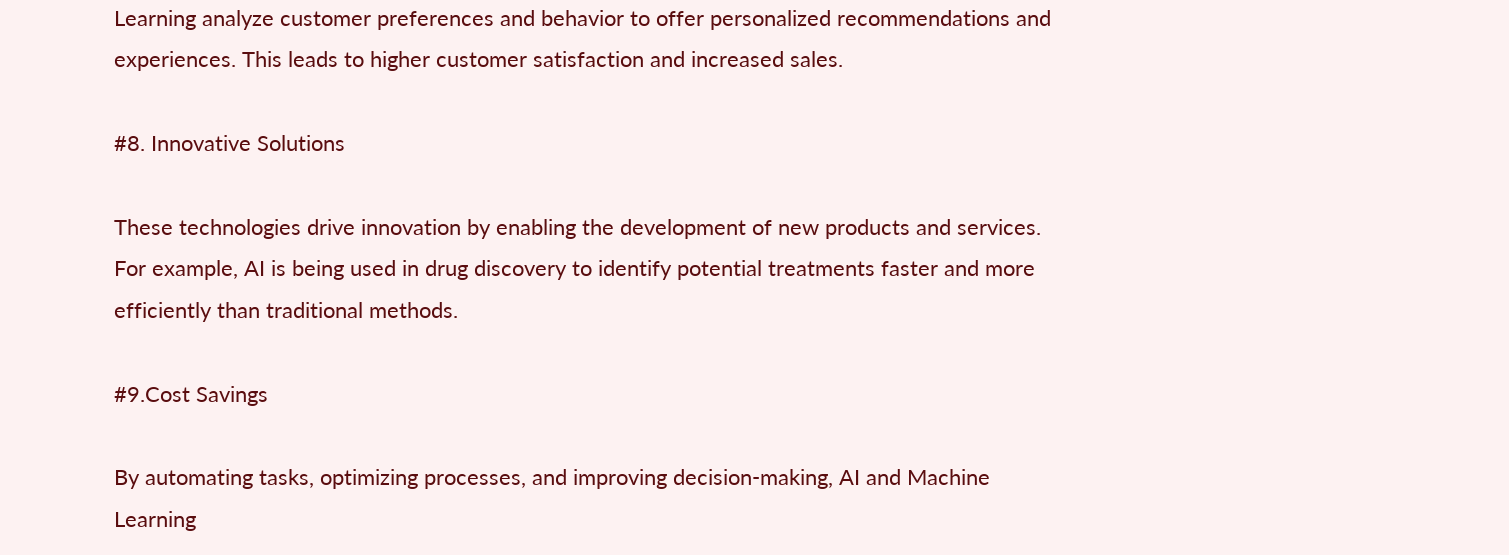Learning analyze customer preferences and behavior to offer personalized recommendations and experiences. This leads to higher customer satisfaction and increased sales.

#8. Innovative Solutions

These technologies drive innovation by enabling the development of new products and services. For example, AI is being used in drug discovery to identify potential treatments faster and more efficiently than traditional methods.

#9.Cost Savings

By automating tasks, optimizing processes, and improving decision-making, AI and Machine Learning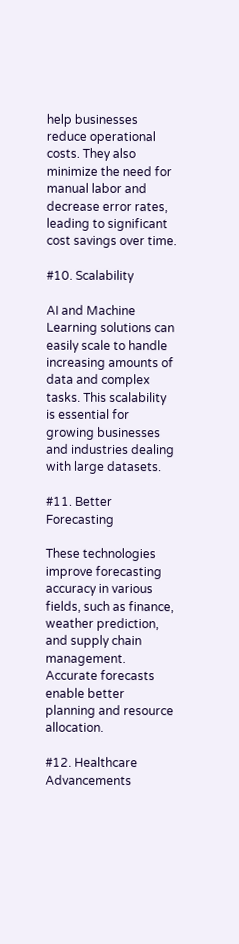help businesses reduce operational costs. They also minimize the need for manual labor and decrease error rates, leading to significant cost savings over time.

#10. Scalability

AI and Machine Learning solutions can easily scale to handle increasing amounts of data and complex tasks. This scalability is essential for growing businesses and industries dealing with large datasets.

#11. Better Forecasting

These technologies improve forecasting accuracy in various fields, such as finance, weather prediction, and supply chain management. Accurate forecasts enable better planning and resource allocation.

#12. Healthcare Advancements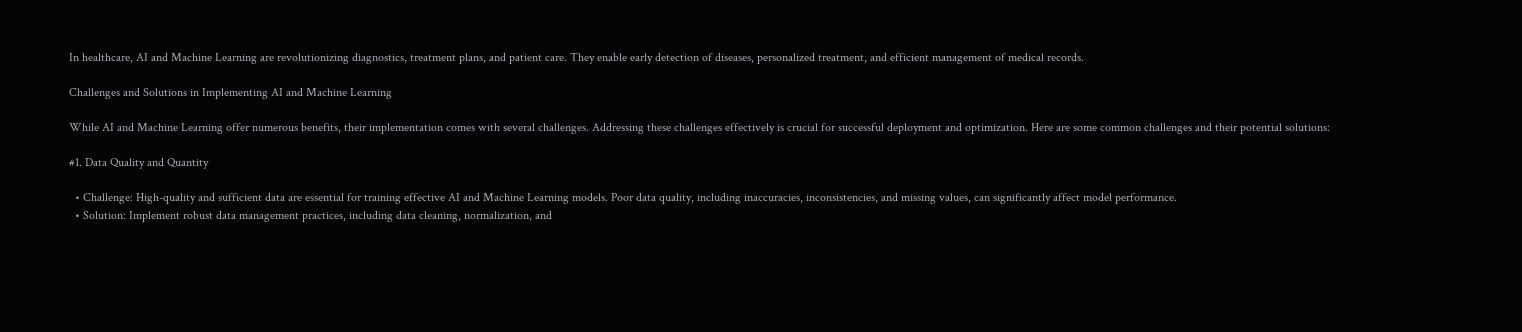In healthcare, AI and Machine Learning are revolutionizing diagnostics, treatment plans, and patient care. They enable early detection of diseases, personalized treatment, and efficient management of medical records.

Challenges and Solutions in Implementing AI and Machine Learning

While AI and Machine Learning offer numerous benefits, their implementation comes with several challenges. Addressing these challenges effectively is crucial for successful deployment and optimization. Here are some common challenges and their potential solutions:

#1. Data Quality and Quantity

  • Challenge: High-quality and sufficient data are essential for training effective AI and Machine Learning models. Poor data quality, including inaccuracies, inconsistencies, and missing values, can significantly affect model performance.
  • Solution: Implement robust data management practices, including data cleaning, normalization, and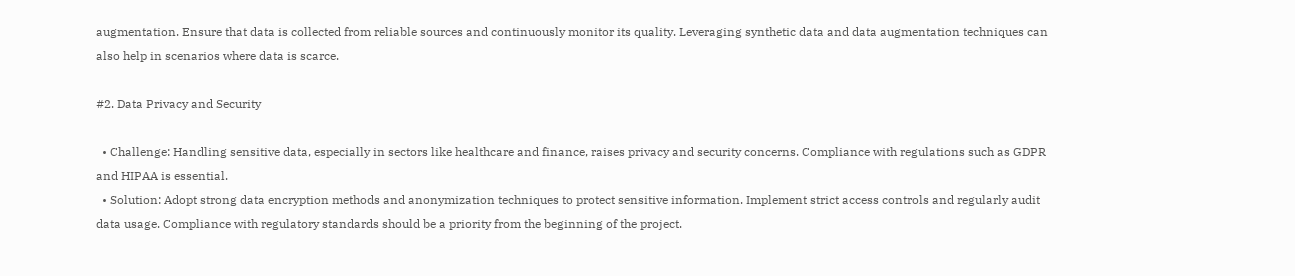augmentation. Ensure that data is collected from reliable sources and continuously monitor its quality. Leveraging synthetic data and data augmentation techniques can also help in scenarios where data is scarce.

#2. Data Privacy and Security

  • Challenge: Handling sensitive data, especially in sectors like healthcare and finance, raises privacy and security concerns. Compliance with regulations such as GDPR and HIPAA is essential.
  • Solution: Adopt strong data encryption methods and anonymization techniques to protect sensitive information. Implement strict access controls and regularly audit data usage. Compliance with regulatory standards should be a priority from the beginning of the project.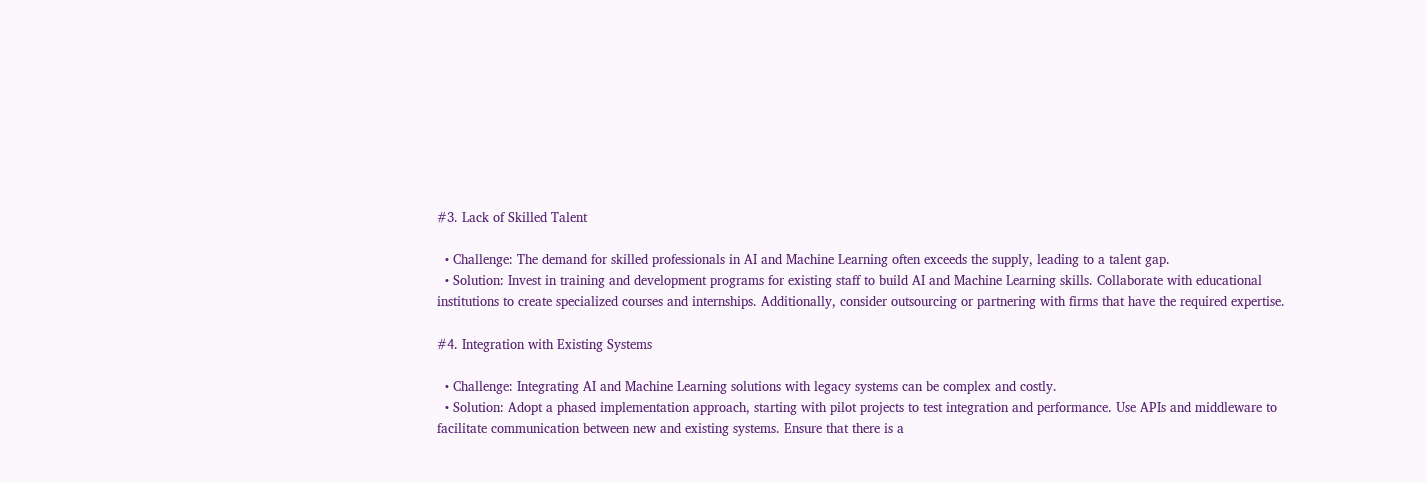#3. Lack of Skilled Talent

  • Challenge: The demand for skilled professionals in AI and Machine Learning often exceeds the supply, leading to a talent gap.
  • Solution: Invest in training and development programs for existing staff to build AI and Machine Learning skills. Collaborate with educational institutions to create specialized courses and internships. Additionally, consider outsourcing or partnering with firms that have the required expertise.

#4. Integration with Existing Systems

  • Challenge: Integrating AI and Machine Learning solutions with legacy systems can be complex and costly.
  • Solution: Adopt a phased implementation approach, starting with pilot projects to test integration and performance. Use APIs and middleware to facilitate communication between new and existing systems. Ensure that there is a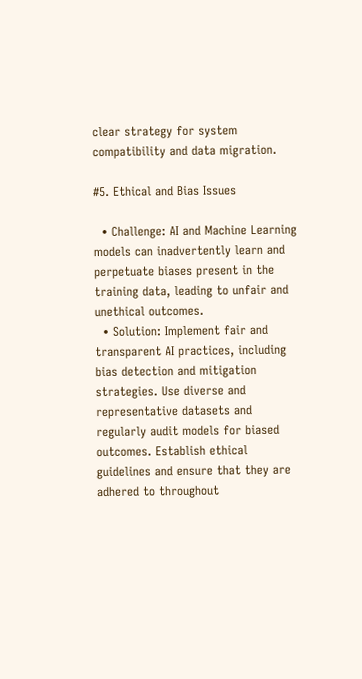clear strategy for system compatibility and data migration.

#5. Ethical and Bias Issues

  • Challenge: AI and Machine Learning models can inadvertently learn and perpetuate biases present in the training data, leading to unfair and unethical outcomes.
  • Solution: Implement fair and transparent AI practices, including bias detection and mitigation strategies. Use diverse and representative datasets and regularly audit models for biased outcomes. Establish ethical guidelines and ensure that they are adhered to throughout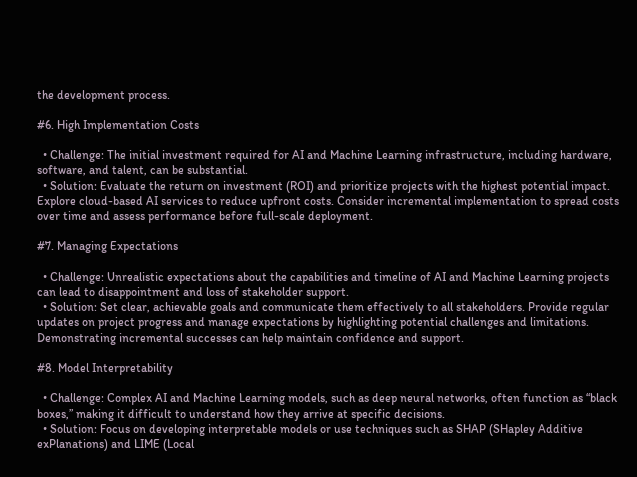the development process.

#6. High Implementation Costs

  • Challenge: The initial investment required for AI and Machine Learning infrastructure, including hardware, software, and talent, can be substantial.
  • Solution: Evaluate the return on investment (ROI) and prioritize projects with the highest potential impact. Explore cloud-based AI services to reduce upfront costs. Consider incremental implementation to spread costs over time and assess performance before full-scale deployment.

#7. Managing Expectations

  • Challenge: Unrealistic expectations about the capabilities and timeline of AI and Machine Learning projects can lead to disappointment and loss of stakeholder support.
  • Solution: Set clear, achievable goals and communicate them effectively to all stakeholders. Provide regular updates on project progress and manage expectations by highlighting potential challenges and limitations. Demonstrating incremental successes can help maintain confidence and support.

#8. Model Interpretability

  • Challenge: Complex AI and Machine Learning models, such as deep neural networks, often function as “black boxes,” making it difficult to understand how they arrive at specific decisions.
  • Solution: Focus on developing interpretable models or use techniques such as SHAP (SHapley Additive exPlanations) and LIME (Local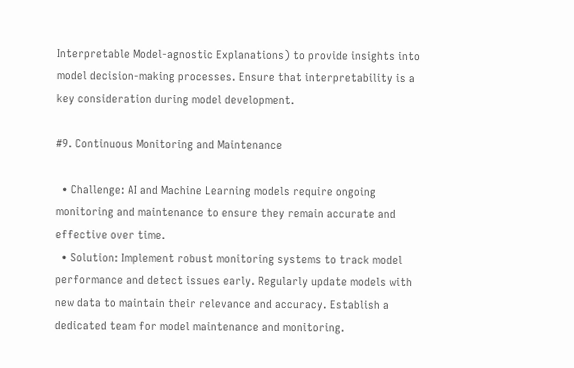Interpretable Model-agnostic Explanations) to provide insights into model decision-making processes. Ensure that interpretability is a key consideration during model development.

#9. Continuous Monitoring and Maintenance

  • Challenge: AI and Machine Learning models require ongoing monitoring and maintenance to ensure they remain accurate and effective over time.
  • Solution: Implement robust monitoring systems to track model performance and detect issues early. Regularly update models with new data to maintain their relevance and accuracy. Establish a dedicated team for model maintenance and monitoring.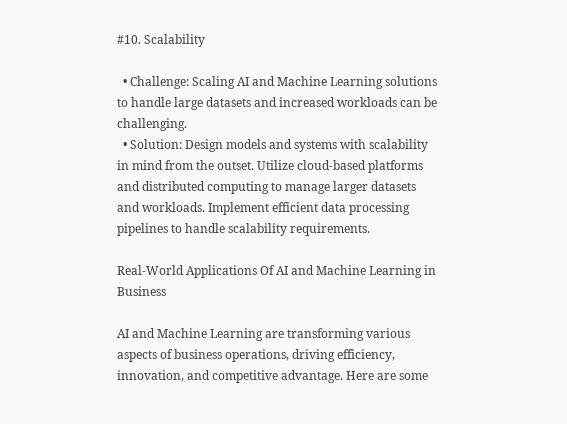#10. Scalability

  • Challenge: Scaling AI and Machine Learning solutions to handle large datasets and increased workloads can be challenging.
  • Solution: Design models and systems with scalability in mind from the outset. Utilize cloud-based platforms and distributed computing to manage larger datasets and workloads. Implement efficient data processing pipelines to handle scalability requirements.

Real-World Applications Of AI and Machine Learning in Business

AI and Machine Learning are transforming various aspects of business operations, driving efficiency, innovation, and competitive advantage. Here are some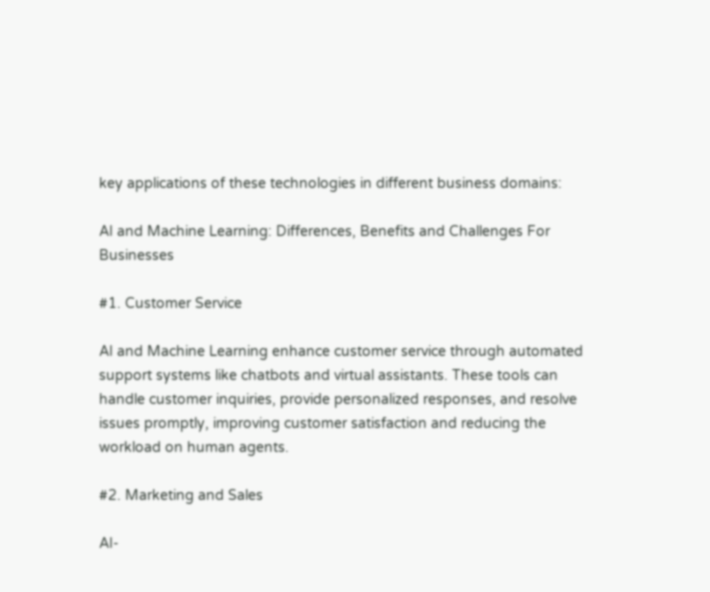key applications of these technologies in different business domains:

AI and Machine Learning: Differences, Benefits and Challenges For Businesses

#1. Customer Service

AI and Machine Learning enhance customer service through automated support systems like chatbots and virtual assistants. These tools can handle customer inquiries, provide personalized responses, and resolve issues promptly, improving customer satisfaction and reducing the workload on human agents.

#2. Marketing and Sales

AI-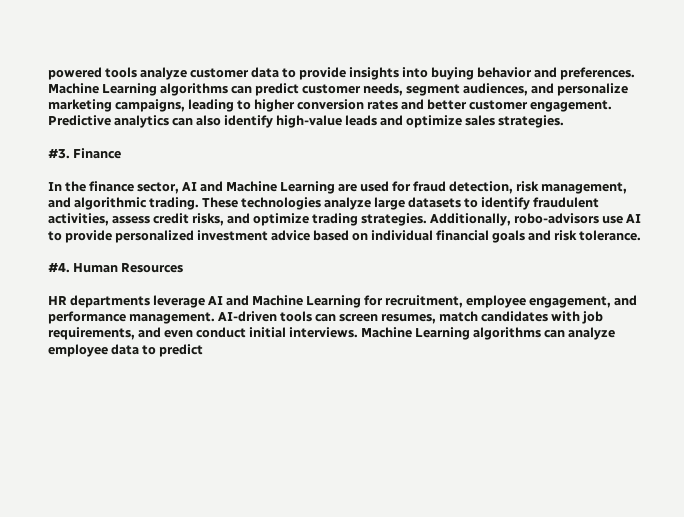powered tools analyze customer data to provide insights into buying behavior and preferences. Machine Learning algorithms can predict customer needs, segment audiences, and personalize marketing campaigns, leading to higher conversion rates and better customer engagement. Predictive analytics can also identify high-value leads and optimize sales strategies.

#3. Finance

In the finance sector, AI and Machine Learning are used for fraud detection, risk management, and algorithmic trading. These technologies analyze large datasets to identify fraudulent activities, assess credit risks, and optimize trading strategies. Additionally, robo-advisors use AI to provide personalized investment advice based on individual financial goals and risk tolerance.

#4. Human Resources

HR departments leverage AI and Machine Learning for recruitment, employee engagement, and performance management. AI-driven tools can screen resumes, match candidates with job requirements, and even conduct initial interviews. Machine Learning algorithms can analyze employee data to predict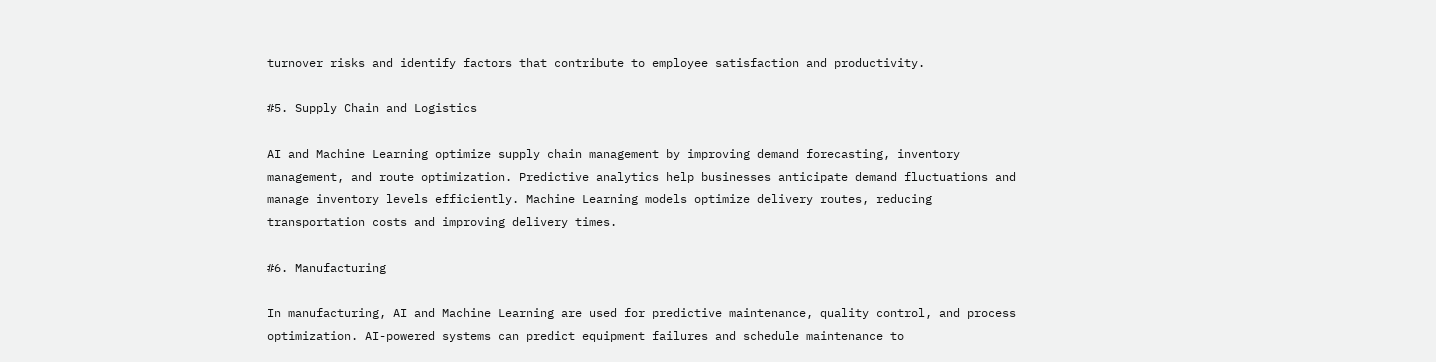turnover risks and identify factors that contribute to employee satisfaction and productivity.

#5. Supply Chain and Logistics

AI and Machine Learning optimize supply chain management by improving demand forecasting, inventory management, and route optimization. Predictive analytics help businesses anticipate demand fluctuations and manage inventory levels efficiently. Machine Learning models optimize delivery routes, reducing transportation costs and improving delivery times.

#6. Manufacturing

In manufacturing, AI and Machine Learning are used for predictive maintenance, quality control, and process optimization. AI-powered systems can predict equipment failures and schedule maintenance to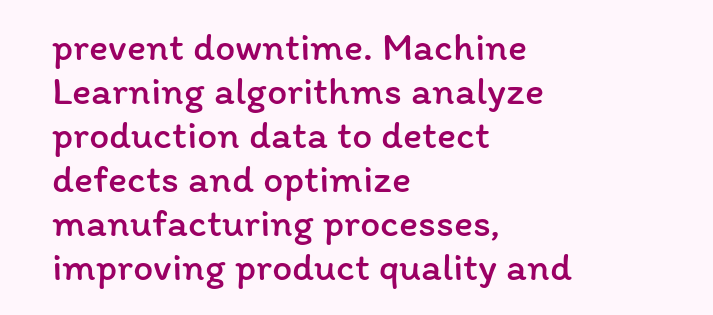prevent downtime. Machine Learning algorithms analyze production data to detect defects and optimize manufacturing processes, improving product quality and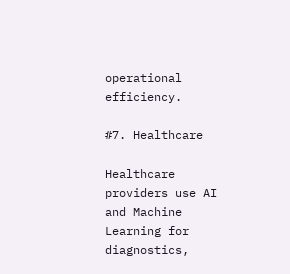operational efficiency.

#7. Healthcare

Healthcare providers use AI and Machine Learning for diagnostics,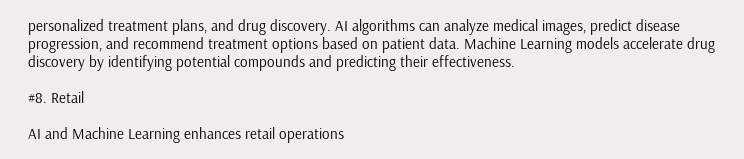personalized treatment plans, and drug discovery. AI algorithms can analyze medical images, predict disease progression, and recommend treatment options based on patient data. Machine Learning models accelerate drug discovery by identifying potential compounds and predicting their effectiveness.

#8. Retail

AI and Machine Learning enhances retail operations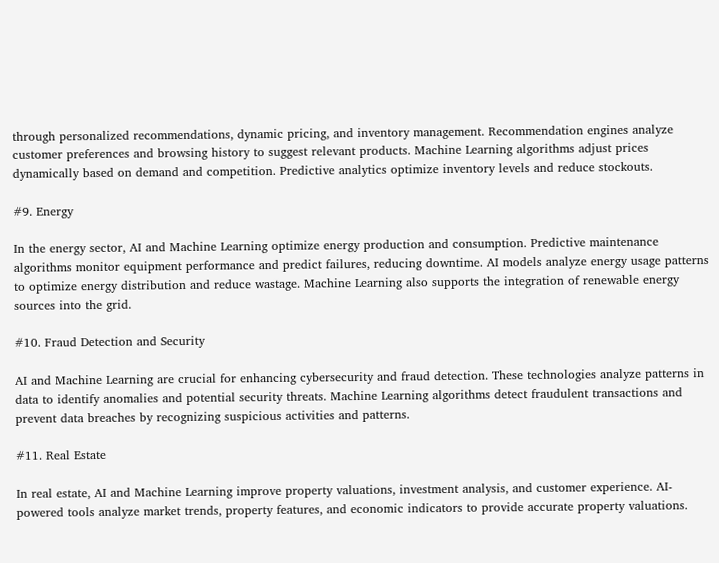through personalized recommendations, dynamic pricing, and inventory management. Recommendation engines analyze customer preferences and browsing history to suggest relevant products. Machine Learning algorithms adjust prices dynamically based on demand and competition. Predictive analytics optimize inventory levels and reduce stockouts.

#9. Energy

In the energy sector, AI and Machine Learning optimize energy production and consumption. Predictive maintenance algorithms monitor equipment performance and predict failures, reducing downtime. AI models analyze energy usage patterns to optimize energy distribution and reduce wastage. Machine Learning also supports the integration of renewable energy sources into the grid.

#10. Fraud Detection and Security

AI and Machine Learning are crucial for enhancing cybersecurity and fraud detection. These technologies analyze patterns in data to identify anomalies and potential security threats. Machine Learning algorithms detect fraudulent transactions and prevent data breaches by recognizing suspicious activities and patterns.

#11. Real Estate

In real estate, AI and Machine Learning improve property valuations, investment analysis, and customer experience. AI-powered tools analyze market trends, property features, and economic indicators to provide accurate property valuations.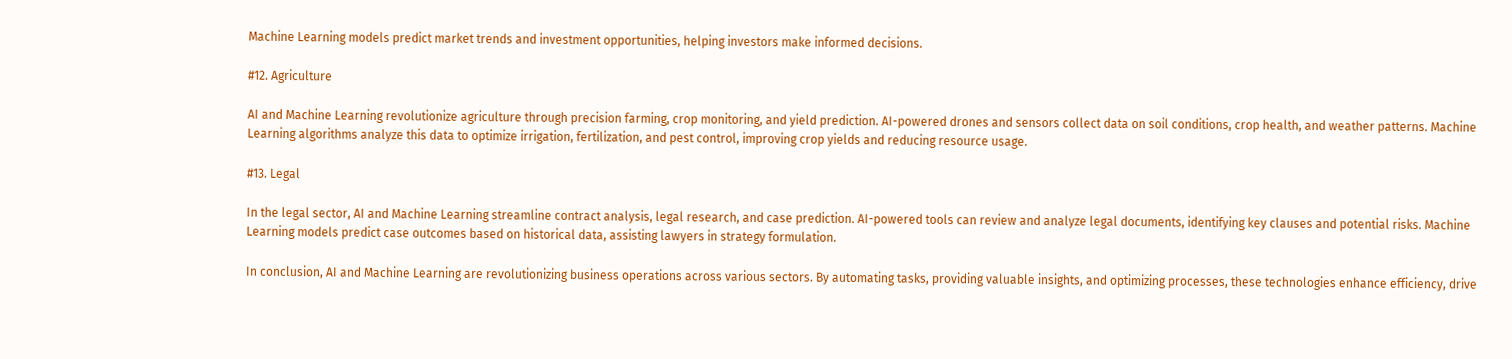Machine Learning models predict market trends and investment opportunities, helping investors make informed decisions.

#12. Agriculture

AI and Machine Learning revolutionize agriculture through precision farming, crop monitoring, and yield prediction. AI-powered drones and sensors collect data on soil conditions, crop health, and weather patterns. Machine Learning algorithms analyze this data to optimize irrigation, fertilization, and pest control, improving crop yields and reducing resource usage.

#13. Legal

In the legal sector, AI and Machine Learning streamline contract analysis, legal research, and case prediction. AI-powered tools can review and analyze legal documents, identifying key clauses and potential risks. Machine Learning models predict case outcomes based on historical data, assisting lawyers in strategy formulation.

In conclusion, AI and Machine Learning are revolutionizing business operations across various sectors. By automating tasks, providing valuable insights, and optimizing processes, these technologies enhance efficiency, drive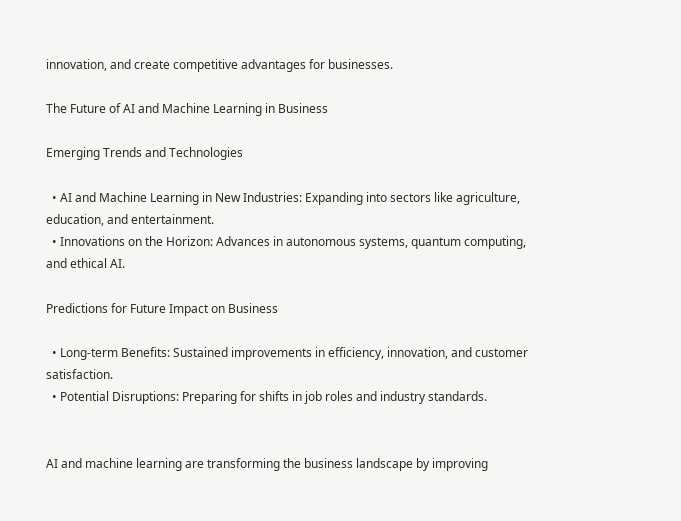innovation, and create competitive advantages for businesses.

The Future of AI and Machine Learning in Business

Emerging Trends and Technologies

  • AI and Machine Learning in New Industries: Expanding into sectors like agriculture, education, and entertainment.
  • Innovations on the Horizon: Advances in autonomous systems, quantum computing, and ethical AI.

Predictions for Future Impact on Business

  • Long-term Benefits: Sustained improvements in efficiency, innovation, and customer satisfaction.
  • Potential Disruptions: Preparing for shifts in job roles and industry standards.


AI and machine learning are transforming the business landscape by improving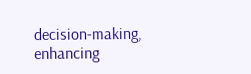decision-making, enhancing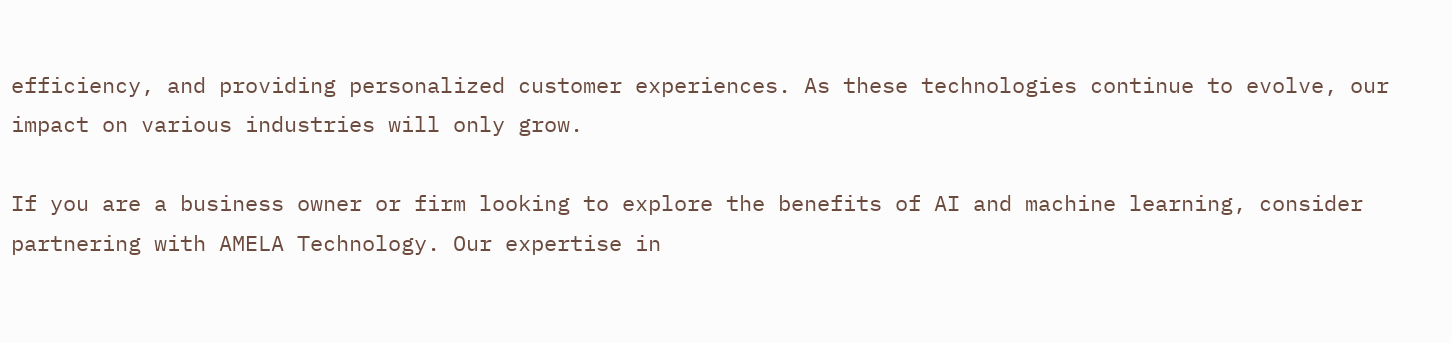efficiency, and providing personalized customer experiences. As these technologies continue to evolve, our impact on various industries will only grow.

If you are a business owner or firm looking to explore the benefits of AI and machine learning, consider partnering with AMELA Technology. Our expertise in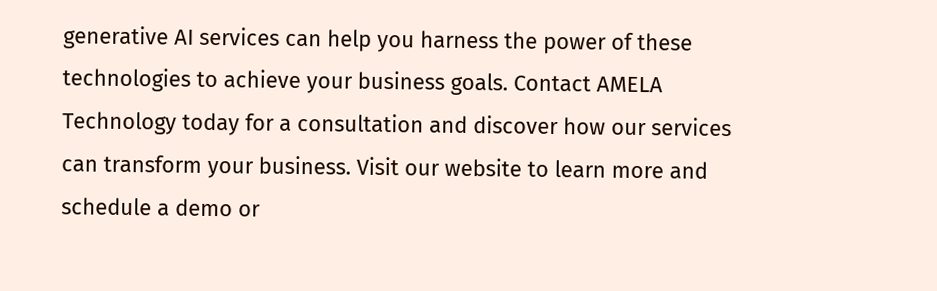generative AI services can help you harness the power of these technologies to achieve your business goals. Contact AMELA Technology today for a consultation and discover how our services can transform your business. Visit our website to learn more and schedule a demo or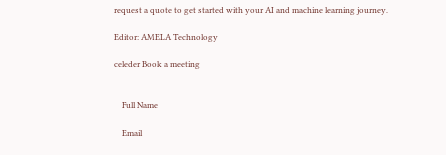request a quote to get started with your AI and machine learning journey.

Editor: AMELA Technology

celeder Book a meeting


    Full Name

    Email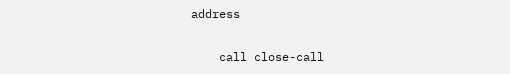address

    call close-call